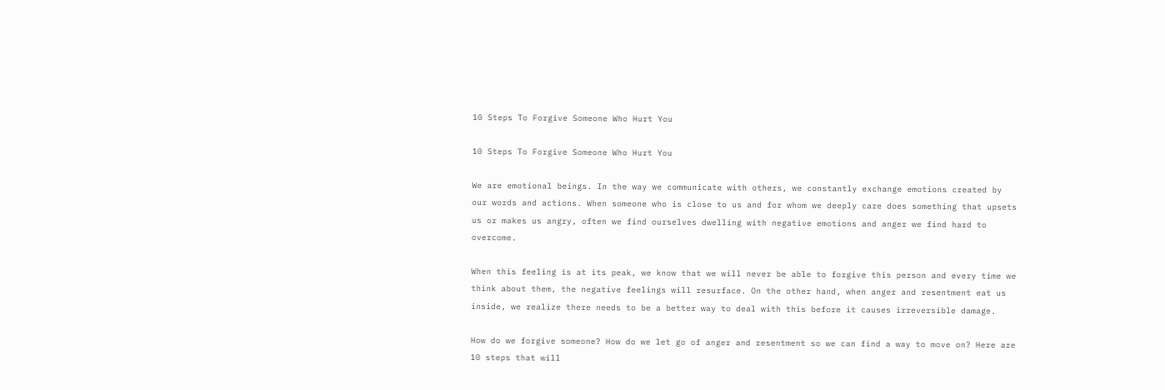10 Steps To Forgive Someone Who Hurt You

10 Steps To Forgive Someone Who Hurt You

We are emotional beings. In the way we communicate with others, we constantly exchange emotions created by our words and actions. When someone who is close to us and for whom we deeply care does something that upsets us or makes us angry, often we find ourselves dwelling with negative emotions and anger we find hard to overcome.

When this feeling is at its peak, we know that we will never be able to forgive this person and every time we think about them, the negative feelings will resurface. On the other hand, when anger and resentment eat us inside, we realize there needs to be a better way to deal with this before it causes irreversible damage.

How do we forgive someone? How do we let go of anger and resentment so we can find a way to move on? Here are 10 steps that will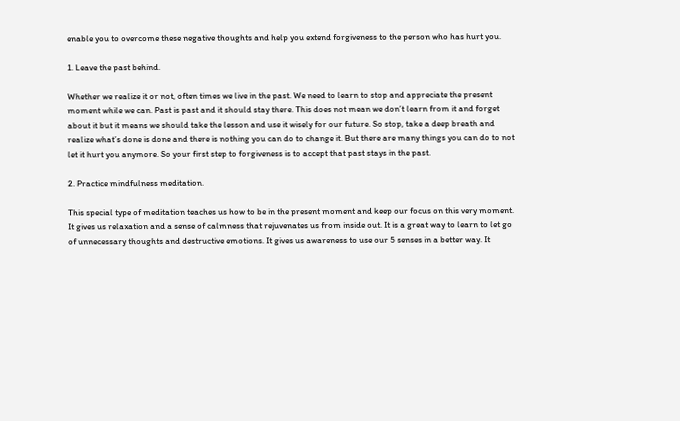enable you to overcome these negative thoughts and help you extend forgiveness to the person who has hurt you.

1. Leave the past behind.

Whether we realize it or not, often times we live in the past. We need to learn to stop and appreciate the present moment while we can. Past is past and it should stay there. This does not mean we don’t learn from it and forget about it but it means we should take the lesson and use it wisely for our future. So stop, take a deep breath and realize what’s done is done and there is nothing you can do to change it. But there are many things you can do to not let it hurt you anymore. So your first step to forgiveness is to accept that past stays in the past.

2. Practice mindfulness meditation.

This special type of meditation teaches us how to be in the present moment and keep our focus on this very moment. It gives us relaxation and a sense of calmness that rejuvenates us from inside out. It is a great way to learn to let go of unnecessary thoughts and destructive emotions. It gives us awareness to use our 5 senses in a better way. It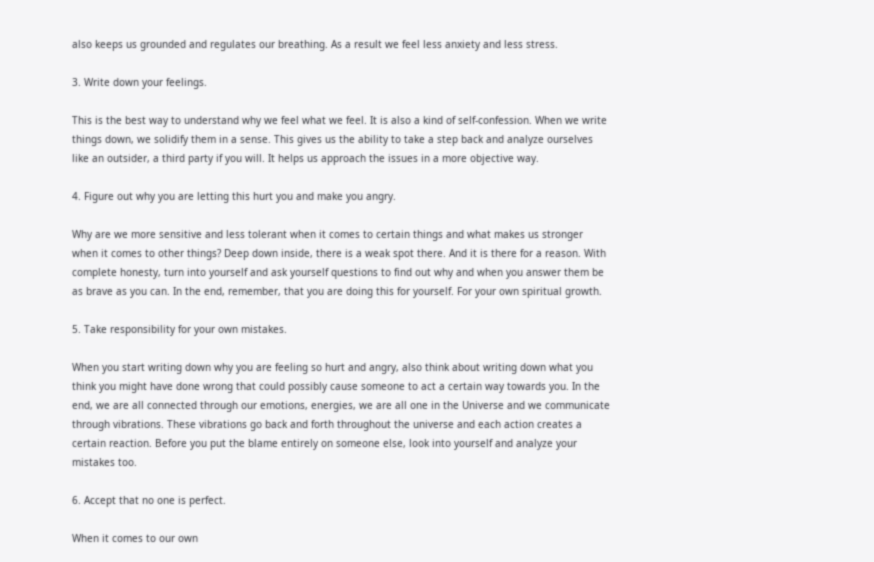also keeps us grounded and regulates our breathing. As a result we feel less anxiety and less stress.

3. Write down your feelings.

This is the best way to understand why we feel what we feel. It is also a kind of self-confession. When we write things down, we solidify them in a sense. This gives us the ability to take a step back and analyze ourselves like an outsider, a third party if you will. It helps us approach the issues in a more objective way.

4. Figure out why you are letting this hurt you and make you angry.

Why are we more sensitive and less tolerant when it comes to certain things and what makes us stronger when it comes to other things? Deep down inside, there is a weak spot there. And it is there for a reason. With complete honesty, turn into yourself and ask yourself questions to find out why and when you answer them be as brave as you can. In the end, remember, that you are doing this for yourself. For your own spiritual growth.

5. Take responsibility for your own mistakes.

When you start writing down why you are feeling so hurt and angry, also think about writing down what you think you might have done wrong that could possibly cause someone to act a certain way towards you. In the end, we are all connected through our emotions, energies, we are all one in the Universe and we communicate through vibrations. These vibrations go back and forth throughout the universe and each action creates a certain reaction. Before you put the blame entirely on someone else, look into yourself and analyze your mistakes too.

6. Accept that no one is perfect.

When it comes to our own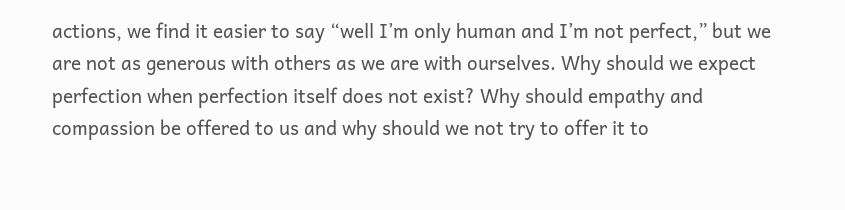actions, we find it easier to say “well I’m only human and I’m not perfect,” but we are not as generous with others as we are with ourselves. Why should we expect perfection when perfection itself does not exist? Why should empathy and compassion be offered to us and why should we not try to offer it to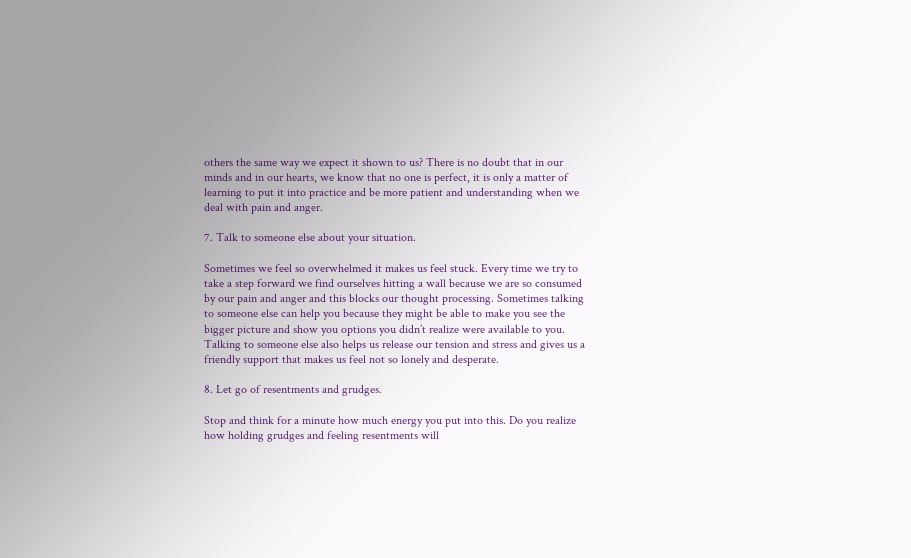others the same way we expect it shown to us? There is no doubt that in our minds and in our hearts, we know that no one is perfect, it is only a matter of learning to put it into practice and be more patient and understanding when we deal with pain and anger.

7. Talk to someone else about your situation.

Sometimes we feel so overwhelmed it makes us feel stuck. Every time we try to take a step forward we find ourselves hitting a wall because we are so consumed by our pain and anger and this blocks our thought processing. Sometimes talking to someone else can help you because they might be able to make you see the bigger picture and show you options you didn’t realize were available to you. Talking to someone else also helps us release our tension and stress and gives us a friendly support that makes us feel not so lonely and desperate.

8. Let go of resentments and grudges.

Stop and think for a minute how much energy you put into this. Do you realize how holding grudges and feeling resentments will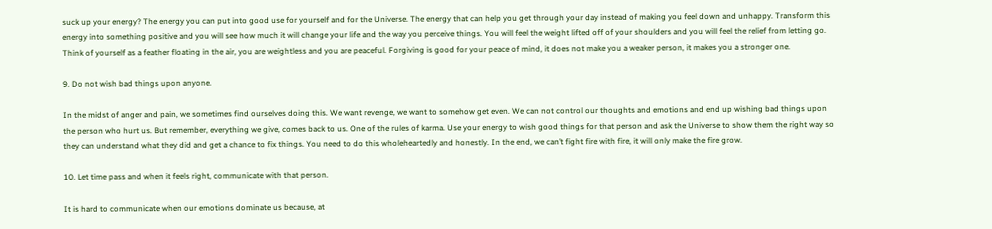suck up your energy? The energy you can put into good use for yourself and for the Universe. The energy that can help you get through your day instead of making you feel down and unhappy. Transform this energy into something positive and you will see how much it will change your life and the way you perceive things. You will feel the weight lifted off of your shoulders and you will feel the relief from letting go. Think of yourself as a feather floating in the air, you are weightless and you are peaceful. Forgiving is good for your peace of mind, it does not make you a weaker person, it makes you a stronger one.

9. Do not wish bad things upon anyone.

In the midst of anger and pain, we sometimes find ourselves doing this. We want revenge, we want to somehow get even. We can not control our thoughts and emotions and end up wishing bad things upon the person who hurt us. But remember, everything we give, comes back to us. One of the rules of karma. Use your energy to wish good things for that person and ask the Universe to show them the right way so they can understand what they did and get a chance to fix things. You need to do this wholeheartedly and honestly. In the end, we can’t fight fire with fire, it will only make the fire grow.

10. Let time pass and when it feels right, communicate with that person.

It is hard to communicate when our emotions dominate us because, at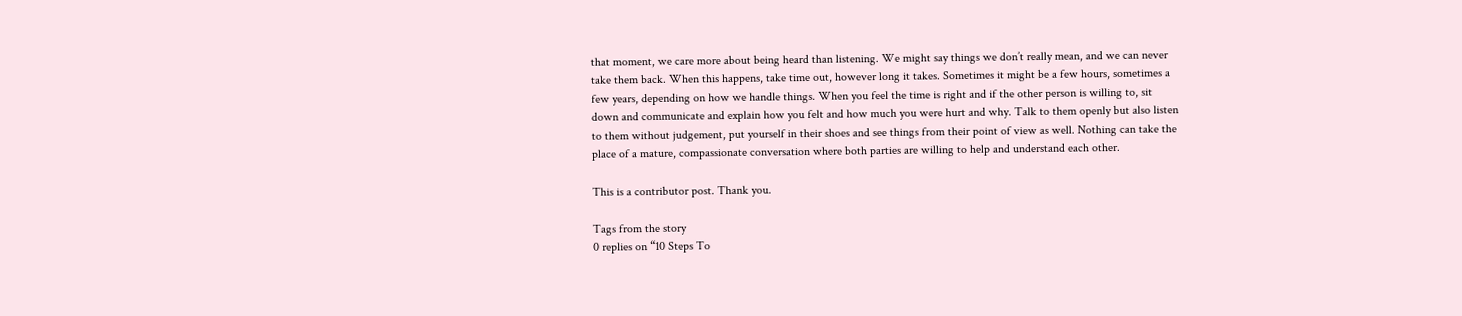that moment, we care more about being heard than listening. We might say things we don’t really mean, and we can never take them back. When this happens, take time out, however long it takes. Sometimes it might be a few hours, sometimes a few years, depending on how we handle things. When you feel the time is right and if the other person is willing to, sit down and communicate and explain how you felt and how much you were hurt and why. Talk to them openly but also listen to them without judgement, put yourself in their shoes and see things from their point of view as well. Nothing can take the place of a mature, compassionate conversation where both parties are willing to help and understand each other.

This is a contributor post. Thank you.

Tags from the story
0 replies on “10 Steps To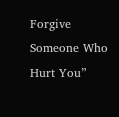Forgive Someone Who Hurt You”